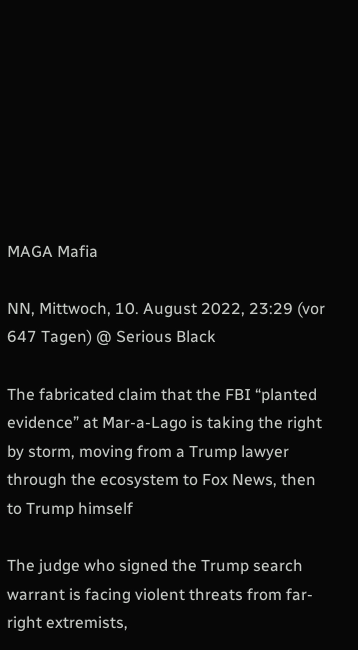MAGA Mafia

NN, Mittwoch, 10. August 2022, 23:29 (vor 647 Tagen) @ Serious Black

The fabricated claim that the FBI “planted evidence” at Mar-a-Lago is taking the right by storm, moving from a Trump lawyer through the ecosystem to Fox News, then to Trump himself

The judge who signed the Trump search warrant is facing violent threats from far-right extremists,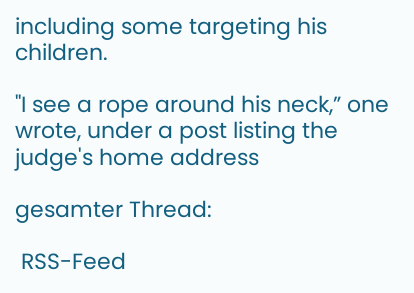including some targeting his children.

"I see a rope around his neck,” one wrote, under a post listing the judge's home address

gesamter Thread:

 RSS-Feed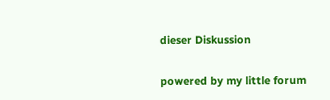dieser Diskussion

powered by my little forum